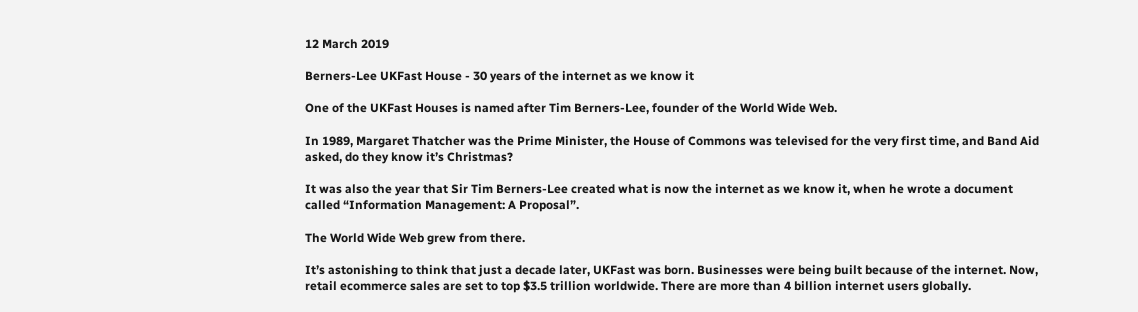12 March 2019

Berners-Lee UKFast House - 30 years of the internet as we know it

One of the UKFast Houses is named after Tim Berners-Lee, founder of the World Wide Web.

In 1989, Margaret Thatcher was the Prime Minister, the House of Commons was televised for the very first time, and Band Aid asked, do they know it’s Christmas?

It was also the year that Sir Tim Berners-Lee created what is now the internet as we know it, when he wrote a document called “Information Management: A Proposal”.

The World Wide Web grew from there.

It’s astonishing to think that just a decade later, UKFast was born. Businesses were being built because of the internet. Now, retail ecommerce sales are set to top $3.5 trillion worldwide. There are more than 4 billion internet users globally.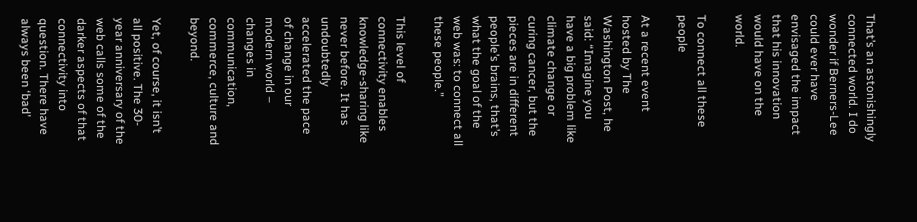That’s an astonishingly connected world. I do wonder if Berners-Lee could ever have envisaged the impact that his innovation would have on the world.

To connect all these people

At a recent event hosted by The Washington Post, he said: “Imagine you have a big problem like climate change or curing cancer, but the pieces are in different people’s brains, that’s what the goal of the web was: to connect all these people.”

This level of connectivity enables knowledge-sharing like never before. It has undoubtedly accelerated the pace of change in our modern world – changes in communication, commerce, culture and beyond.

Yet, of course, it isn’t all positive. The 30-year anniversary of the web calls some of the darker aspects of that connectivity into question. There have always been ‘bad’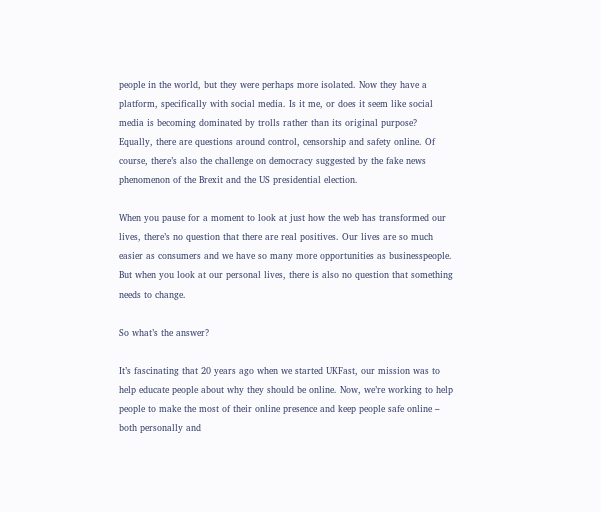people in the world, but they were perhaps more isolated. Now they have a platform, specifically with social media. Is it me, or does it seem like social media is becoming dominated by trolls rather than its original purpose? Equally, there are questions around control, censorship and safety online. Of course, there’s also the challenge on democracy suggested by the fake news phenomenon of the Brexit and the US presidential election.

When you pause for a moment to look at just how the web has transformed our lives, there’s no question that there are real positives. Our lives are so much easier as consumers and we have so many more opportunities as businesspeople. But when you look at our personal lives, there is also no question that something needs to change.

So what’s the answer?

It’s fascinating that 20 years ago when we started UKFast, our mission was to help educate people about why they should be online. Now, we’re working to help people to make the most of their online presence and keep people safe online – both personally and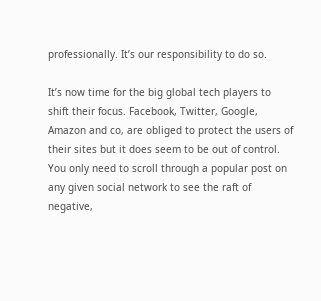professionally. It’s our responsibility to do so.

It’s now time for the big global tech players to shift their focus. Facebook, Twitter, Google, Amazon and co, are obliged to protect the users of their sites but it does seem to be out of control. You only need to scroll through a popular post on any given social network to see the raft of negative,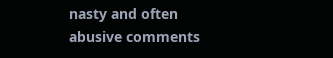nasty and often abusive comments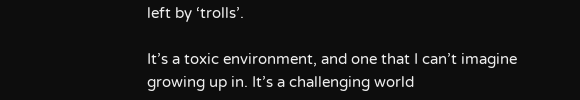left by ‘trolls’.

It’s a toxic environment, and one that I can’t imagine growing up in. It’s a challenging world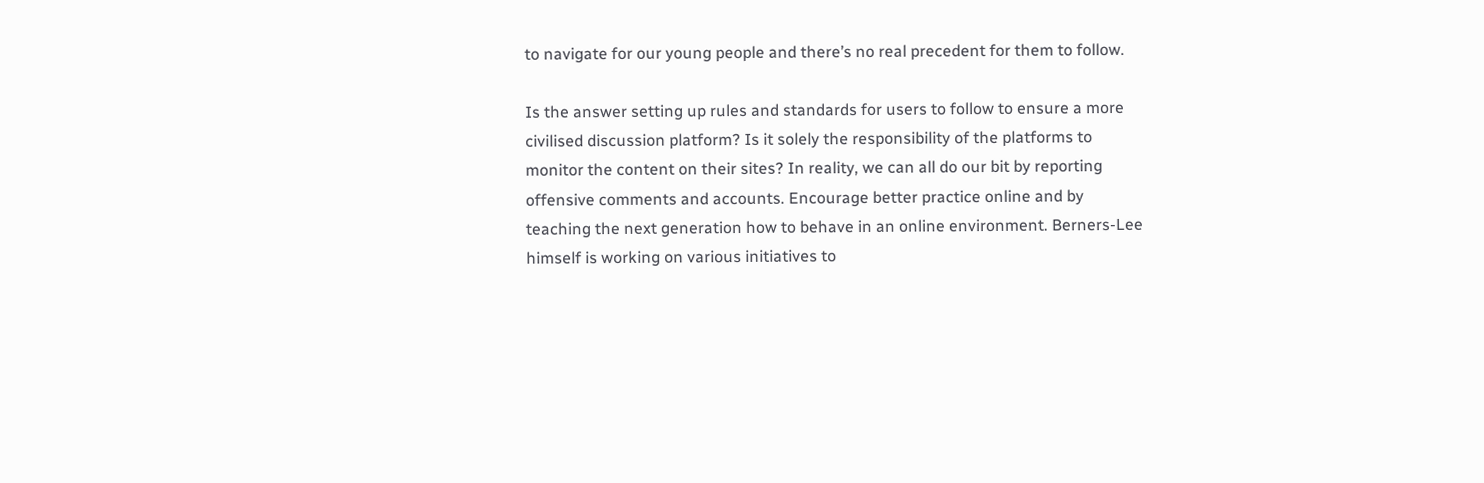to navigate for our young people and there’s no real precedent for them to follow.

Is the answer setting up rules and standards for users to follow to ensure a more civilised discussion platform? Is it solely the responsibility of the platforms to monitor the content on their sites? In reality, we can all do our bit by reporting offensive comments and accounts. Encourage better practice online and by teaching the next generation how to behave in an online environment. Berners-Lee himself is working on various initiatives to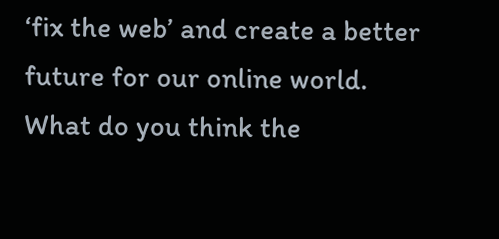‘fix the web’ and create a better future for our online world.
What do you think the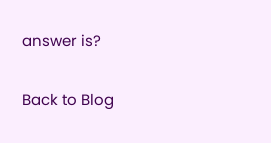answer is?

Back to Blog